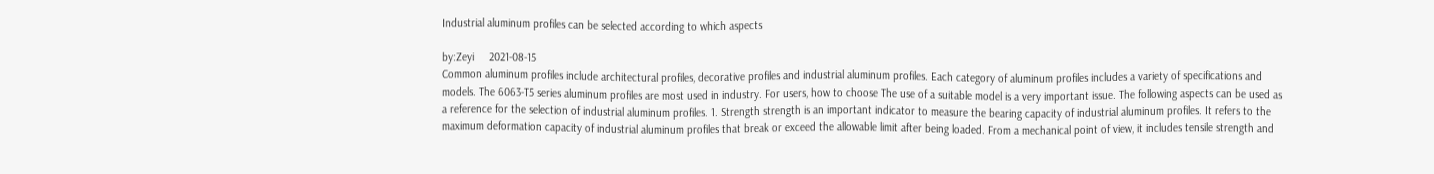Industrial aluminum profiles can be selected according to which aspects

by:Zeyi     2021-08-15
Common aluminum profiles include architectural profiles, decorative profiles and industrial aluminum profiles. Each category of aluminum profiles includes a variety of specifications and models. The 6063-T5 series aluminum profiles are most used in industry. For users, how to choose The use of a suitable model is a very important issue. The following aspects can be used as a reference for the selection of industrial aluminum profiles. 1. Strength strength is an important indicator to measure the bearing capacity of industrial aluminum profiles. It refers to the maximum deformation capacity of industrial aluminum profiles that break or exceed the allowable limit after being loaded. From a mechanical point of view, it includes tensile strength and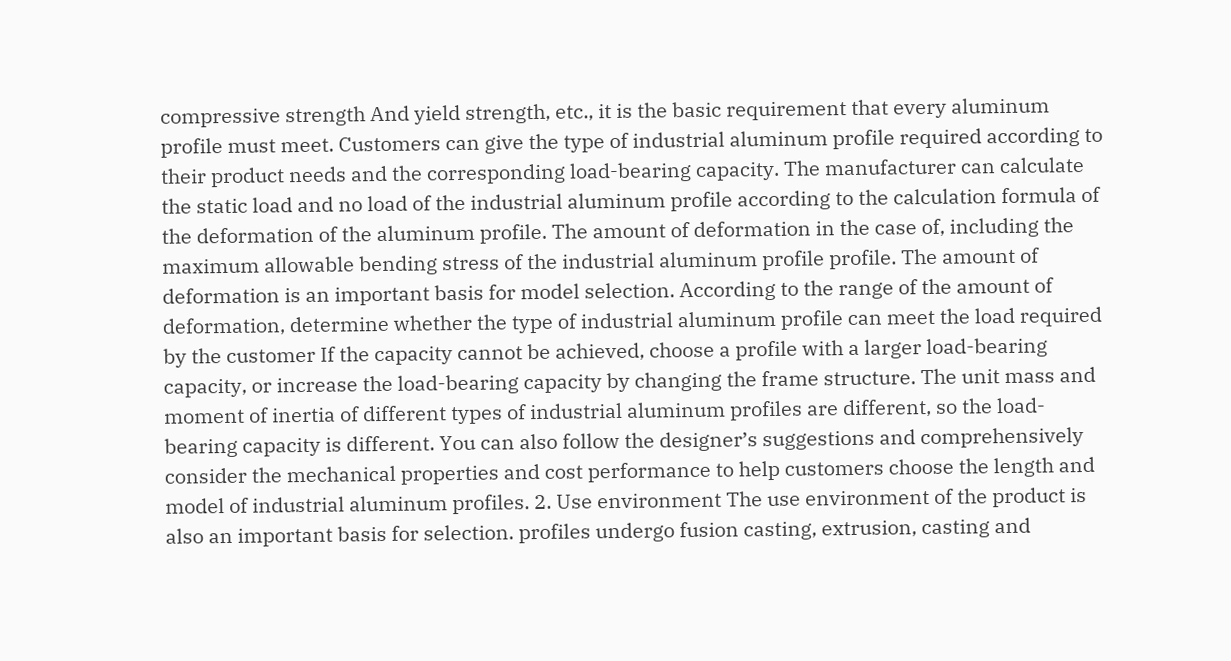compressive strength And yield strength, etc., it is the basic requirement that every aluminum profile must meet. Customers can give the type of industrial aluminum profile required according to their product needs and the corresponding load-bearing capacity. The manufacturer can calculate the static load and no load of the industrial aluminum profile according to the calculation formula of the deformation of the aluminum profile. The amount of deformation in the case of, including the maximum allowable bending stress of the industrial aluminum profile profile. The amount of deformation is an important basis for model selection. According to the range of the amount of deformation, determine whether the type of industrial aluminum profile can meet the load required by the customer If the capacity cannot be achieved, choose a profile with a larger load-bearing capacity, or increase the load-bearing capacity by changing the frame structure. The unit mass and moment of inertia of different types of industrial aluminum profiles are different, so the load-bearing capacity is different. You can also follow the designer’s suggestions and comprehensively consider the mechanical properties and cost performance to help customers choose the length and model of industrial aluminum profiles. 2. Use environment The use environment of the product is also an important basis for selection. profiles undergo fusion casting, extrusion, casting and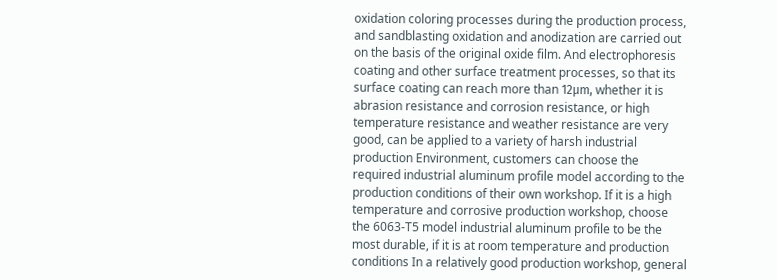oxidation coloring processes during the production process, and sandblasting oxidation and anodization are carried out on the basis of the original oxide film. And electrophoresis coating and other surface treatment processes, so that its surface coating can reach more than 12μm, whether it is abrasion resistance and corrosion resistance, or high temperature resistance and weather resistance are very good, can be applied to a variety of harsh industrial production Environment, customers can choose the required industrial aluminum profile model according to the production conditions of their own workshop. If it is a high temperature and corrosive production workshop, choose the 6063-T5 model industrial aluminum profile to be the most durable, if it is at room temperature and production conditions In a relatively good production workshop, general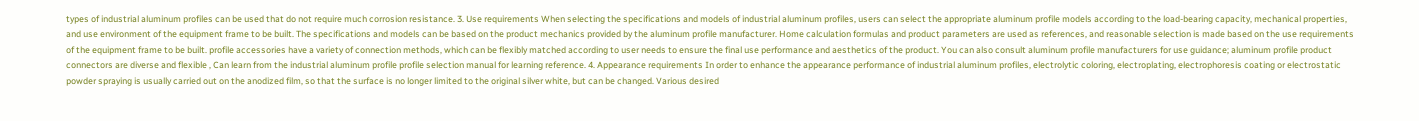types of industrial aluminum profiles can be used that do not require much corrosion resistance. 3. Use requirements When selecting the specifications and models of industrial aluminum profiles, users can select the appropriate aluminum profile models according to the load-bearing capacity, mechanical properties, and use environment of the equipment frame to be built. The specifications and models can be based on the product mechanics provided by the aluminum profile manufacturer. Home calculation formulas and product parameters are used as references, and reasonable selection is made based on the use requirements of the equipment frame to be built. profile accessories have a variety of connection methods, which can be flexibly matched according to user needs to ensure the final use performance and aesthetics of the product. You can also consult aluminum profile manufacturers for use guidance; aluminum profile product connectors are diverse and flexible , Can learn from the industrial aluminum profile profile selection manual for learning reference. 4. Appearance requirements In order to enhance the appearance performance of industrial aluminum profiles, electrolytic coloring, electroplating, electrophoresis coating or electrostatic powder spraying is usually carried out on the anodized film, so that the surface is no longer limited to the original silver white, but can be changed. Various desired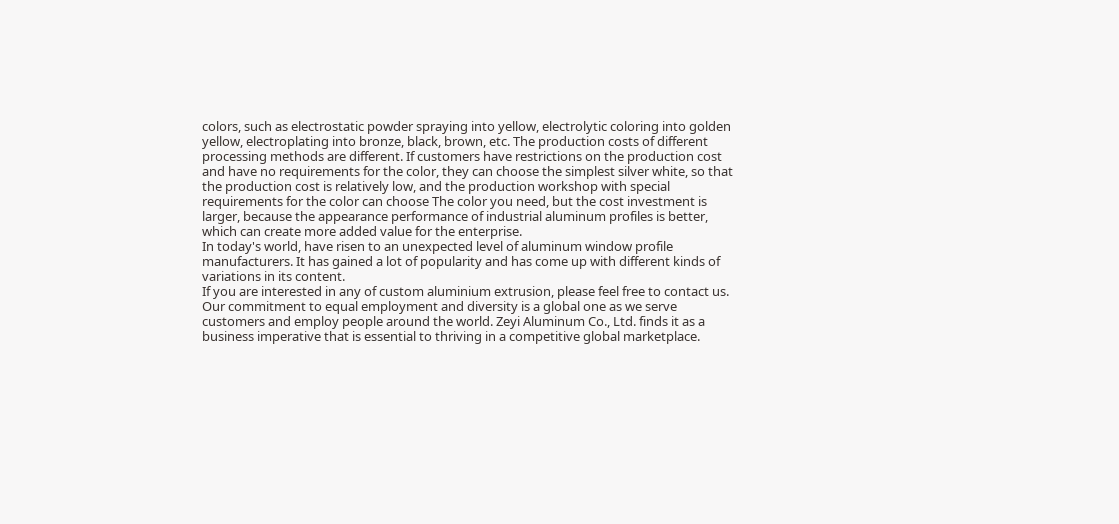colors, such as electrostatic powder spraying into yellow, electrolytic coloring into golden yellow, electroplating into bronze, black, brown, etc. The production costs of different processing methods are different. If customers have restrictions on the production cost and have no requirements for the color, they can choose the simplest silver white, so that the production cost is relatively low, and the production workshop with special requirements for the color can choose The color you need, but the cost investment is larger, because the appearance performance of industrial aluminum profiles is better, which can create more added value for the enterprise.
In today's world, have risen to an unexpected level of aluminum window profile manufacturers. It has gained a lot of popularity and has come up with different kinds of variations in its content.
If you are interested in any of custom aluminium extrusion, please feel free to contact us.
Our commitment to equal employment and diversity is a global one as we serve customers and employ people around the world. Zeyi Aluminum Co., Ltd. finds it as a business imperative that is essential to thriving in a competitive global marketplace.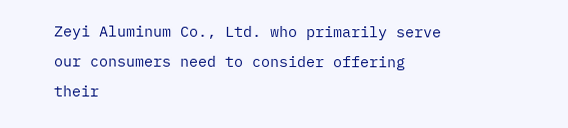Zeyi Aluminum Co., Ltd. who primarily serve our consumers need to consider offering their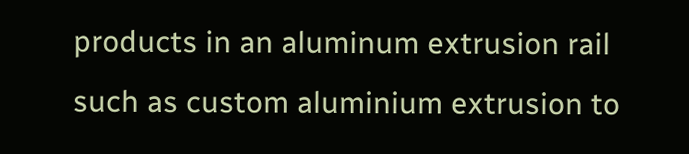products in an aluminum extrusion rail such as custom aluminium extrusion to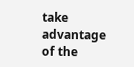take advantage of the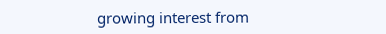growing interest from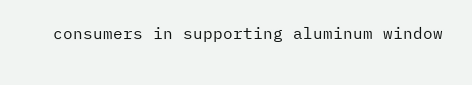consumers in supporting aluminum window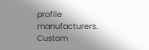profile manufacturers.
Custom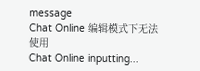message
Chat Online 编辑模式下无法使用
Chat Online inputting...